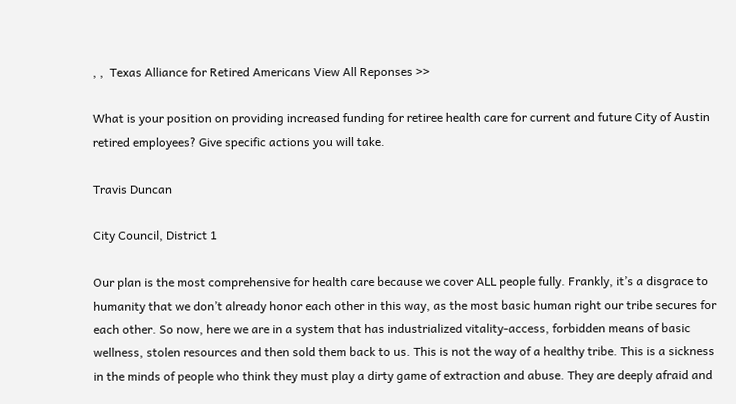, ,  Texas Alliance for Retired Americans View All Reponses >>

What is your position on providing increased funding for retiree health care for current and future City of Austin retired employees? Give specific actions you will take.

Travis Duncan

City Council, District 1

Our plan is the most comprehensive for health care because we cover ALL people fully. Frankly, it’s a disgrace to humanity that we don’t already honor each other in this way, as the most basic human right our tribe secures for each other. So now, here we are in a system that has industrialized vitality-access, forbidden means of basic wellness, stolen resources and then sold them back to us. This is not the way of a healthy tribe. This is a sickness in the minds of people who think they must play a dirty game of extraction and abuse. They are deeply afraid and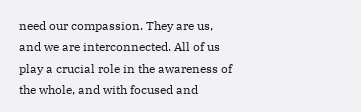need our compassion. They are us, and we are interconnected. All of us play a crucial role in the awareness of the whole, and with focused and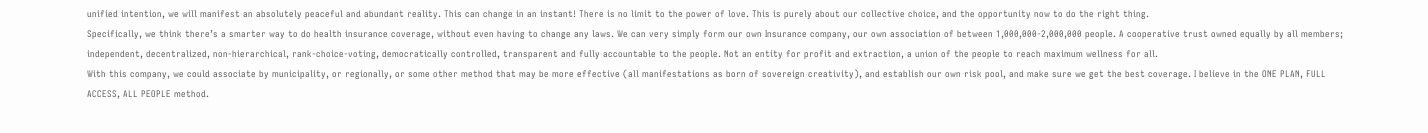unified intention, we will manifest an absolutely peaceful and abundant reality. This can change in an instant! There is no limit to the power of love. This is purely about our collective choice, and the opportunity now to do the right thing.
Specifically, we think there’s a smarter way to do health insurance coverage, without even having to change any laws. We can very simply form our own Insurance company, our own association of between 1,000,000-2,000,000 people. A cooperative trust owned equally by all members; independent, decentralized, non-hierarchical, rank-choice-voting, democratically controlled, transparent and fully accountable to the people. Not an entity for profit and extraction, a union of the people to reach maximum wellness for all.
With this company, we could associate by municipality, or regionally, or some other method that may be more effective (all manifestations as born of sovereign creativity), and establish our own risk pool, and make sure we get the best coverage. I believe in the ONE PLAN, FULL ACCESS, ALL PEOPLE method.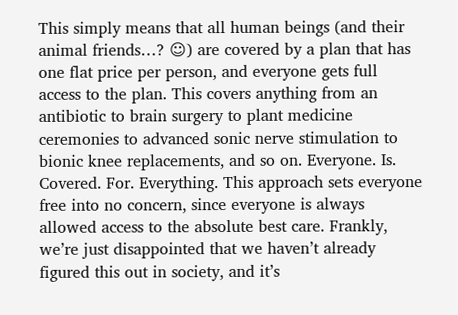This simply means that all human beings (and their animal friends…? ☺) are covered by a plan that has one flat price per person, and everyone gets full access to the plan. This covers anything from an antibiotic to brain surgery to plant medicine ceremonies to advanced sonic nerve stimulation to bionic knee replacements, and so on. Everyone. Is. Covered. For. Everything. This approach sets everyone free into no concern, since everyone is always allowed access to the absolute best care. Frankly, we’re just disappointed that we haven’t already figured this out in society, and it’s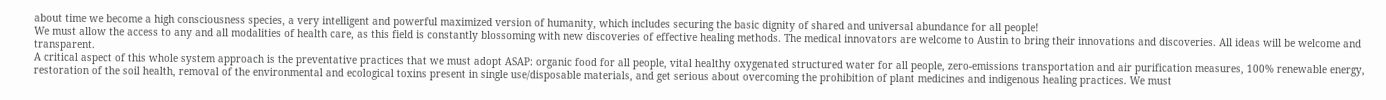about time we become a high consciousness species, a very intelligent and powerful maximized version of humanity, which includes securing the basic dignity of shared and universal abundance for all people!
We must allow the access to any and all modalities of health care, as this field is constantly blossoming with new discoveries of effective healing methods. The medical innovators are welcome to Austin to bring their innovations and discoveries. All ideas will be welcome and transparent.
A critical aspect of this whole system approach is the preventative practices that we must adopt ASAP: organic food for all people, vital healthy oxygenated structured water for all people, zero-emissions transportation and air purification measures, 100% renewable energy, restoration of the soil health, removal of the environmental and ecological toxins present in single use/disposable materials, and get serious about overcoming the prohibition of plant medicines and indigenous healing practices. We must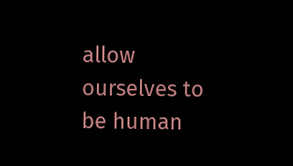allow ourselves to be human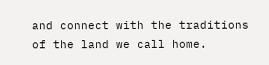and connect with the traditions of the land we call home.